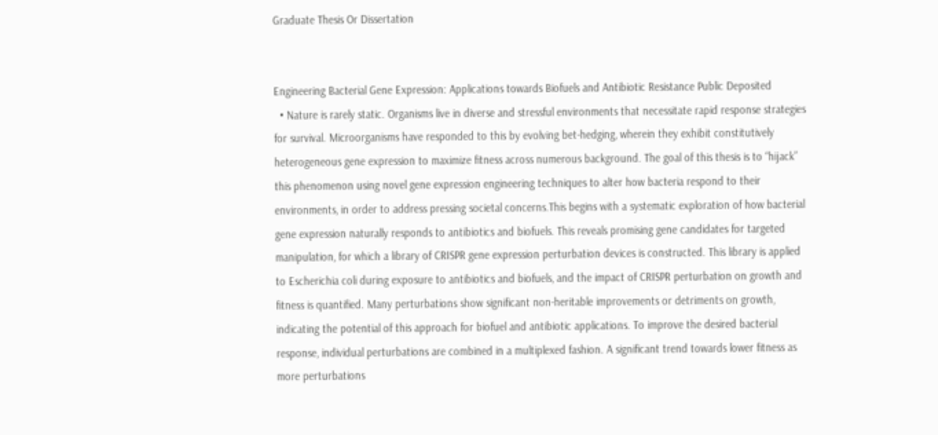Graduate Thesis Or Dissertation


Engineering Bacterial Gene Expression: Applications towards Biofuels and Antibiotic Resistance Public Deposited
  • Nature is rarely static. Organisms live in diverse and stressful environments that necessitate rapid response strategies for survival. Microorganisms have responded to this by evolving bet-hedging, wherein they exhibit constitutively heterogeneous gene expression to maximize fitness across numerous background. The goal of this thesis is to “hijack” this phenomenon using novel gene expression engineering techniques to alter how bacteria respond to their environments, in order to address pressing societal concerns.This begins with a systematic exploration of how bacterial gene expression naturally responds to antibiotics and biofuels. This reveals promising gene candidates for targeted manipulation, for which a library of CRISPR gene expression perturbation devices is constructed. This library is applied to Escherichia coli during exposure to antibiotics and biofuels, and the impact of CRISPR perturbation on growth and fitness is quantified. Many perturbations show significant non-heritable improvements or detriments on growth, indicating the potential of this approach for biofuel and antibiotic applications. To improve the desired bacterial response, individual perturbations are combined in a multiplexed fashion. A significant trend towards lower fitness as more perturbations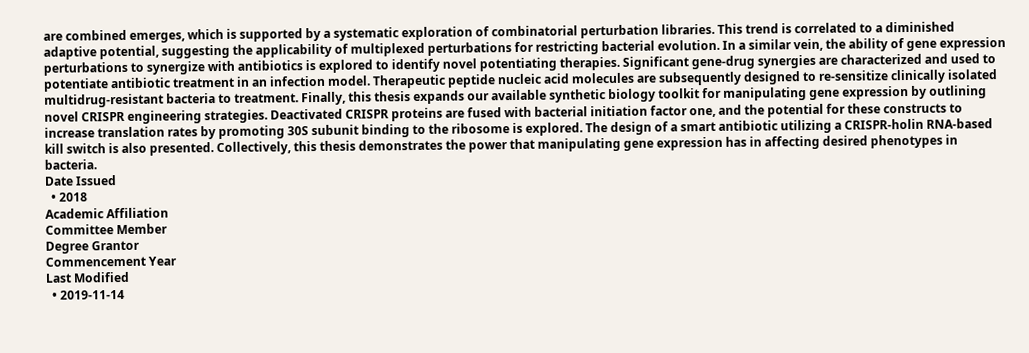are combined emerges, which is supported by a systematic exploration of combinatorial perturbation libraries. This trend is correlated to a diminished adaptive potential, suggesting the applicability of multiplexed perturbations for restricting bacterial evolution. In a similar vein, the ability of gene expression perturbations to synergize with antibiotics is explored to identify novel potentiating therapies. Significant gene-drug synergies are characterized and used to potentiate antibiotic treatment in an infection model. Therapeutic peptide nucleic acid molecules are subsequently designed to re-sensitize clinically isolated multidrug-resistant bacteria to treatment. Finally, this thesis expands our available synthetic biology toolkit for manipulating gene expression by outlining novel CRISPR engineering strategies. Deactivated CRISPR proteins are fused with bacterial initiation factor one, and the potential for these constructs to increase translation rates by promoting 30S subunit binding to the ribosome is explored. The design of a smart antibiotic utilizing a CRISPR-holin RNA-based kill switch is also presented. Collectively, this thesis demonstrates the power that manipulating gene expression has in affecting desired phenotypes in bacteria.
Date Issued
  • 2018
Academic Affiliation
Committee Member
Degree Grantor
Commencement Year
Last Modified
  • 2019-11-14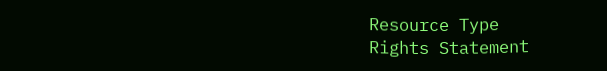Resource Type
Rights Statement